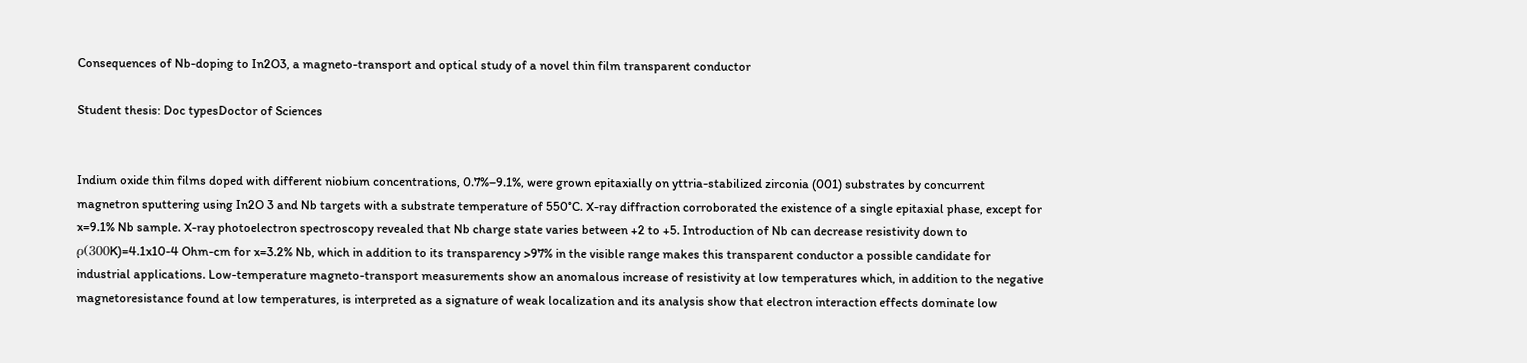Consequences of Nb-doping to In2O3, a magneto-transport and optical study of a novel thin film transparent conductor

Student thesis: Doc typesDoctor of Sciences


Indium oxide thin films doped with different niobium concentrations, 0.7%–9.1%, were grown epitaxially on yttria-stabilized zirconia (001) substrates by concurrent magnetron sputtering using In2O 3 and Nb targets with a substrate temperature of 550°C. X-ray diffraction corroborated the existence of a single epitaxial phase, except for x=9.1% Nb sample. X-ray photoelectron spectroscopy revealed that Nb charge state varies between +2 to +5. Introduction of Nb can decrease resistivity down to ρ(300K)=4.1x10-4 Ohm-cm for x=3.2% Nb, which in addition to its transparency >97% in the visible range makes this transparent conductor a possible candidate for industrial applications. Low-temperature magneto-transport measurements show an anomalous increase of resistivity at low temperatures which, in addition to the negative magnetoresistance found at low temperatures, is interpreted as a signature of weak localization and its analysis show that electron interaction effects dominate low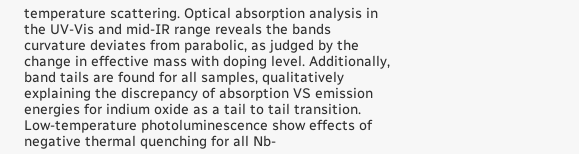temperature scattering. Optical absorption analysis in the UV-Vis and mid-IR range reveals the bands curvature deviates from parabolic, as judged by the change in effective mass with doping level. Additionally, band tails are found for all samples, qualitatively explaining the discrepancy of absorption VS emission energies for indium oxide as a tail to tail transition. Low-temperature photoluminescence show effects of negative thermal quenching for all Nb-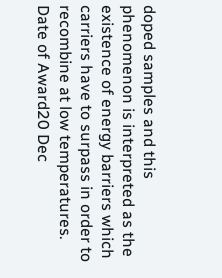doped samples and this phenomenon is interpreted as the existence of energy barriers which carriers have to surpass in order to recombine at low temperatures.
Date of Award20 Dec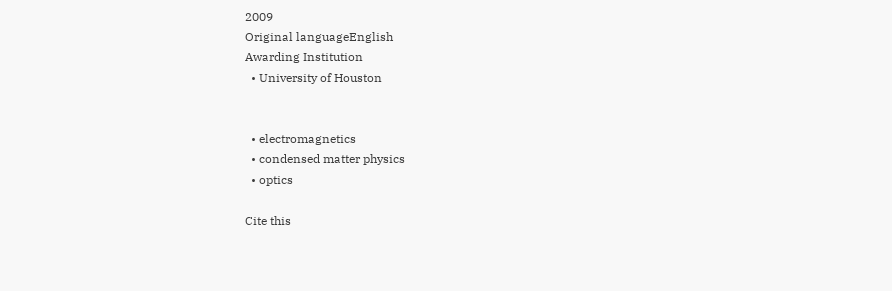2009
Original languageEnglish
Awarding Institution
  • University of Houston


  • electromagnetics
  • condensed matter physics
  • optics

Cite this